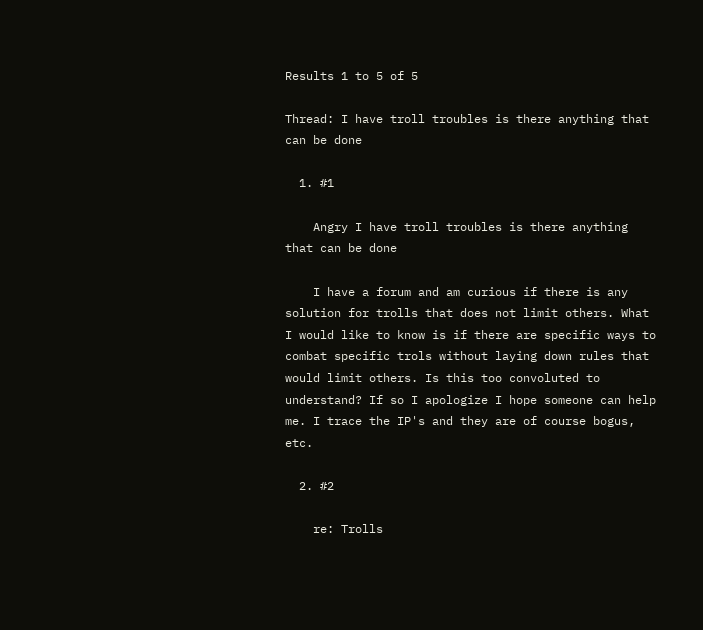Results 1 to 5 of 5

Thread: I have troll troubles is there anything that can be done

  1. #1

    Angry I have troll troubles is there anything that can be done

    I have a forum and am curious if there is any solution for trolls that does not limit others. What I would like to know is if there are specific ways to combat specific trols without laying down rules that would limit others. Is this too convoluted to understand? If so I apologize I hope someone can help me. I trace the IP's and they are of course bogus, etc.

  2. #2

    re: Trolls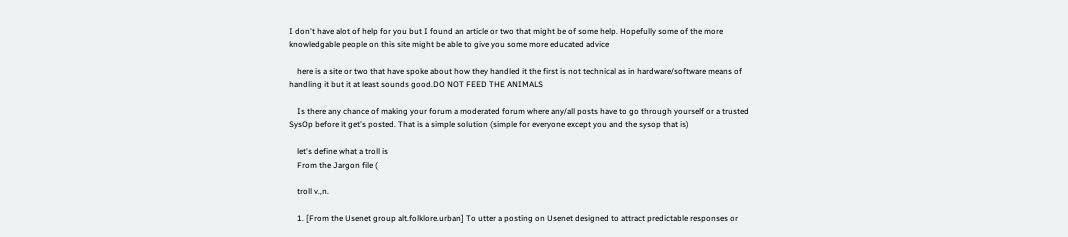I don't have alot of help for you but I found an article or two that might be of some help. Hopefully some of the more knowledgable people on this site might be able to give you some more educated advice

    here is a site or two that have spoke about how they handled it the first is not technical as in hardware/software means of handling it but it at least sounds good.DO NOT FEED THE ANIMALS

    Is there any chance of making your forum a moderated forum where any/all posts have to go through yourself or a trusted SysOp before it get's posted. That is a simple solution (simple for everyone except you and the sysop that is)

    let's define what a troll is
    From the Jargon file (

    troll v.,n.

    1. [From the Usenet group alt.folklore.urban] To utter a posting on Usenet designed to attract predictable responses or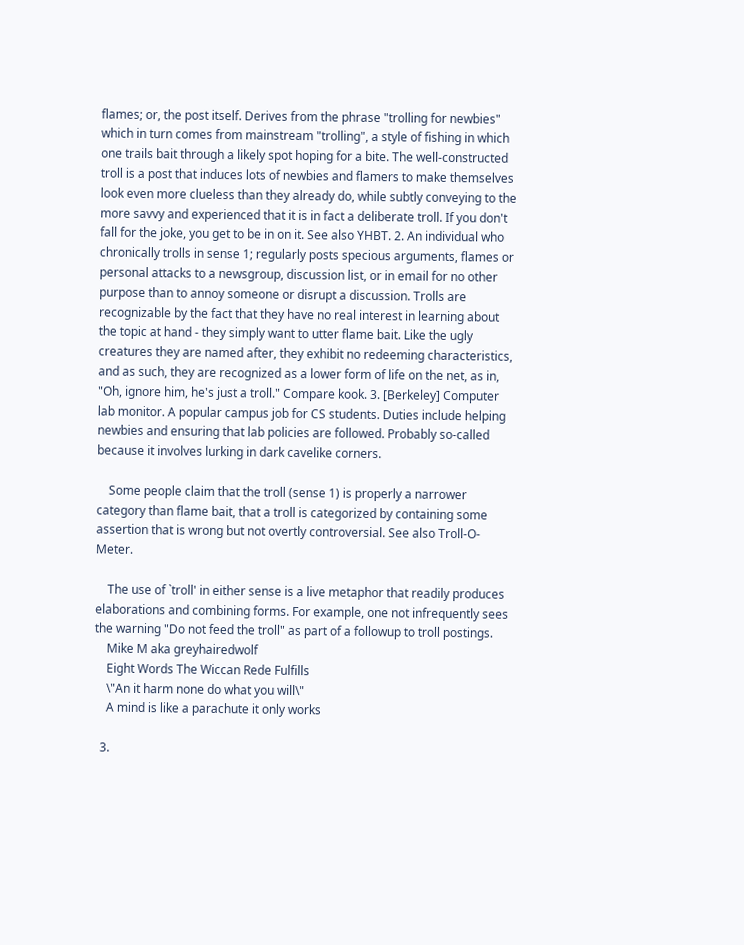flames; or, the post itself. Derives from the phrase "trolling for newbies" which in turn comes from mainstream "trolling", a style of fishing in which one trails bait through a likely spot hoping for a bite. The well-constructed troll is a post that induces lots of newbies and flamers to make themselves look even more clueless than they already do, while subtly conveying to the more savvy and experienced that it is in fact a deliberate troll. If you don't fall for the joke, you get to be in on it. See also YHBT. 2. An individual who chronically trolls in sense 1; regularly posts specious arguments, flames or personal attacks to a newsgroup, discussion list, or in email for no other purpose than to annoy someone or disrupt a discussion. Trolls are recognizable by the fact that they have no real interest in learning about the topic at hand - they simply want to utter flame bait. Like the ugly creatures they are named after, they exhibit no redeeming characteristics, and as such, they are recognized as a lower form of life on the net, as in, "Oh, ignore him, he's just a troll." Compare kook. 3. [Berkeley] Computer lab monitor. A popular campus job for CS students. Duties include helping newbies and ensuring that lab policies are followed. Probably so-called because it involves lurking in dark cavelike corners.

    Some people claim that the troll (sense 1) is properly a narrower category than flame bait, that a troll is categorized by containing some assertion that is wrong but not overtly controversial. See also Troll-O-Meter.

    The use of `troll' in either sense is a live metaphor that readily produces elaborations and combining forms. For example, one not infrequently sees the warning "Do not feed the troll" as part of a followup to troll postings.
    Mike M aka greyhairedwolf
    Eight Words The Wiccan Rede Fulfills
    \"An it harm none do what you will\"
    A mind is like a parachute it only works

  3.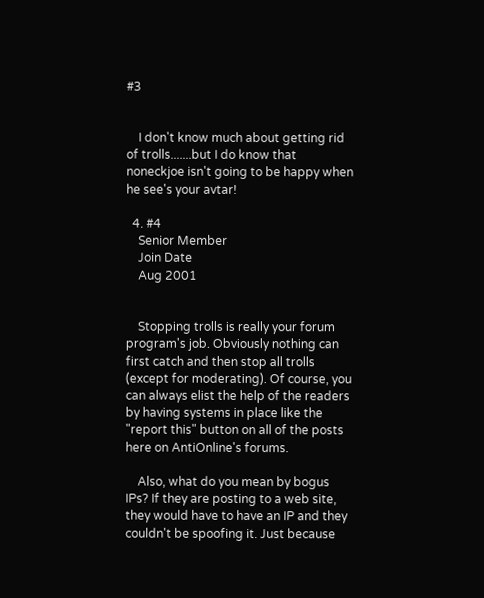#3


    I don't know much about getting rid of trolls.......but I do know that noneckjoe isn't going to be happy when he see's your avtar!

  4. #4
    Senior Member
    Join Date
    Aug 2001


    Stopping trolls is really your forum program's job. Obviously nothing can first catch and then stop all trolls (except for moderating). Of course, you can always elist the help of the readers by having systems in place like the "report this" button on all of the posts here on AntiOnline's forums.

    Also, what do you mean by bogus IPs? If they are posting to a web site, they would have to have an IP and they couldn't be spoofing it. Just because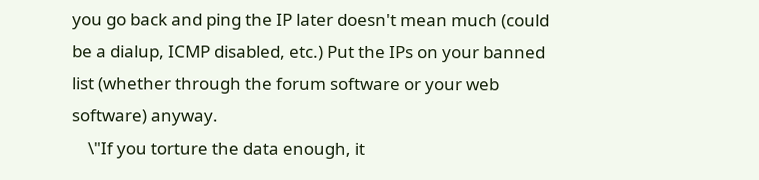you go back and ping the IP later doesn't mean much (could be a dialup, ICMP disabled, etc.) Put the IPs on your banned list (whether through the forum software or your web software) anyway.
    \"If you torture the data enough, it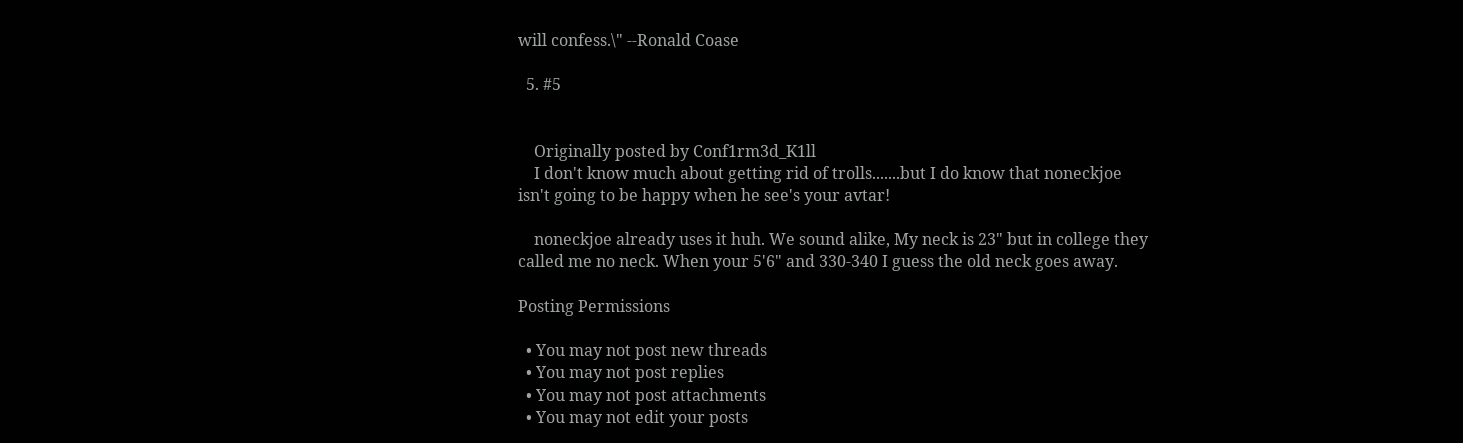will confess.\" --Ronald Coase

  5. #5


    Originally posted by Conf1rm3d_K1ll
    I don't know much about getting rid of trolls.......but I do know that noneckjoe isn't going to be happy when he see's your avtar!

    noneckjoe already uses it huh. We sound alike, My neck is 23" but in college they called me no neck. When your 5'6" and 330-340 I guess the old neck goes away.

Posting Permissions

  • You may not post new threads
  • You may not post replies
  • You may not post attachments
  • You may not edit your posts